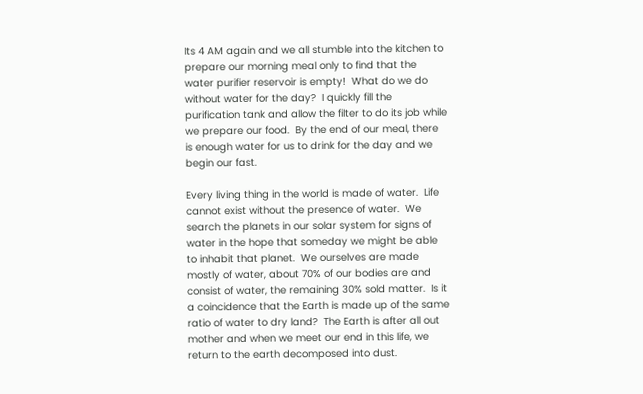Its 4 AM again and we all stumble into the kitchen to prepare our morning meal only to find that the water purifier reservoir is empty!  What do we do without water for the day?  I quickly fill the purification tank and allow the filter to do its job while we prepare our food.  By the end of our meal, there is enough water for us to drink for the day and we begin our fast.

Every living thing in the world is made of water.  Life cannot exist without the presence of water.  We search the planets in our solar system for signs of water in the hope that someday we might be able to inhabit that planet.  We ourselves are made mostly of water, about 70% of our bodies are and consist of water, the remaining 30% sold matter.  Is it a coincidence that the Earth is made up of the same ratio of water to dry land?  The Earth is after all out mother and when we meet our end in this life, we return to the earth decomposed into dust.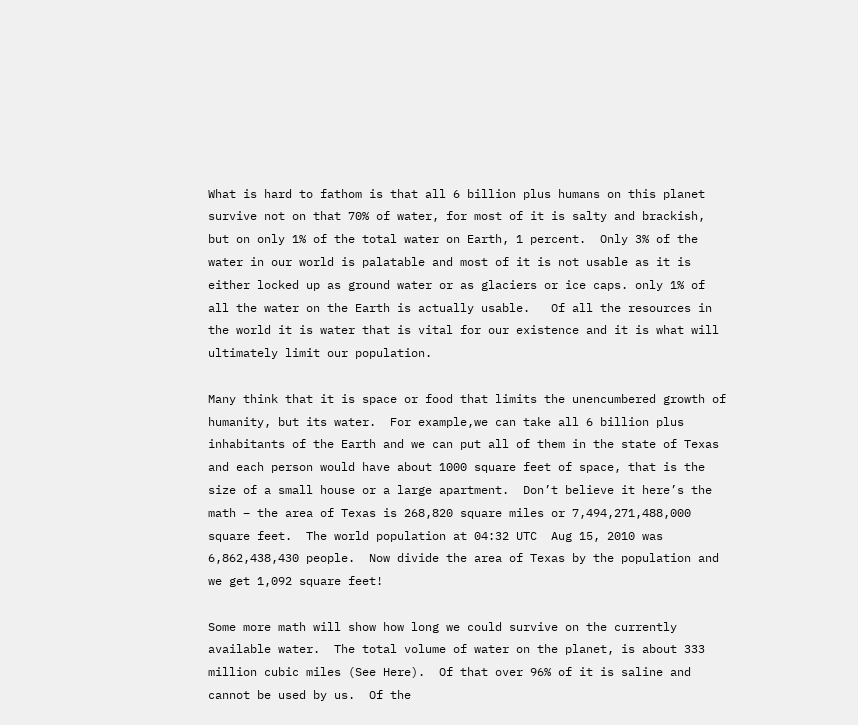What is hard to fathom is that all 6 billion plus humans on this planet survive not on that 70% of water, for most of it is salty and brackish, but on only 1% of the total water on Earth, 1 percent.  Only 3% of the water in our world is palatable and most of it is not usable as it is either locked up as ground water or as glaciers or ice caps. only 1% of all the water on the Earth is actually usable.   Of all the resources in the world it is water that is vital for our existence and it is what will ultimately limit our population.

Many think that it is space or food that limits the unencumbered growth of humanity, but its water.  For example,we can take all 6 billion plus inhabitants of the Earth and we can put all of them in the state of Texas and each person would have about 1000 square feet of space, that is the size of a small house or a large apartment.  Don’t believe it here’s the math – the area of Texas is 268,820 square miles or 7,494,271,488,000 square feet.  The world population at 04:32 UTC  Aug 15, 2010 was 6,862,438,430 people.  Now divide the area of Texas by the population and we get 1,092 square feet!

Some more math will show how long we could survive on the currently available water.  The total volume of water on the planet, is about 333 million cubic miles (See Here).  Of that over 96% of it is saline and cannot be used by us.  Of the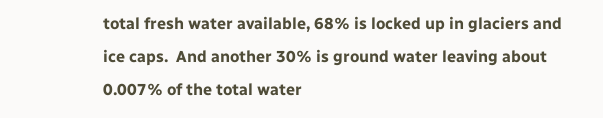total fresh water available, 68% is locked up in glaciers and ice caps.  And another 30% is ground water leaving about 0.007% of the total water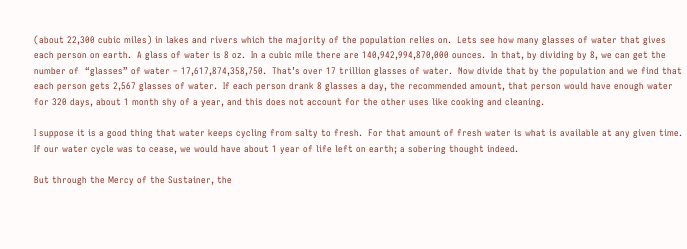(about 22,300 cubic miles) in lakes and rivers which the majority of the population relies on.  Lets see how many glasses of water that gives each person on earth.  A glass of water is 8 oz.  In a cubic mile there are 140,942,994,870,000 ounces.  In that, by dividing by 8, we can get the number of  “glasses” of water – 17,617,874,358,750.  That’s over 17 trillion glasses of water.  Now divide that by the population and we find that each person gets 2,567 glasses of water.  If each person drank 8 glasses a day, the recommended amount, that person would have enough water for 320 days, about 1 month shy of a year, and this does not account for the other uses like cooking and cleaning.

I suppose it is a good thing that water keeps cycling from salty to fresh.  For that amount of fresh water is what is available at any given time.  If our water cycle was to cease, we would have about 1 year of life left on earth; a sobering thought indeed.

But through the Mercy of the Sustainer, the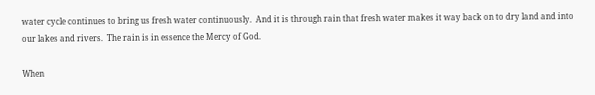water cycle continues to bring us fresh water continuously.  And it is through rain that fresh water makes it way back on to dry land and into our lakes and rivers.  The rain is in essence the Mercy of God.

When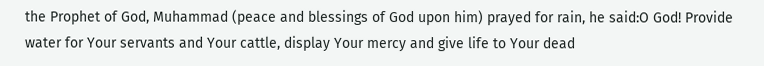the Prophet of God, Muhammad (peace and blessings of God upon him) prayed for rain, he said:O God! Provide water for Your servants and Your cattle, display Your mercy and give life to Your dead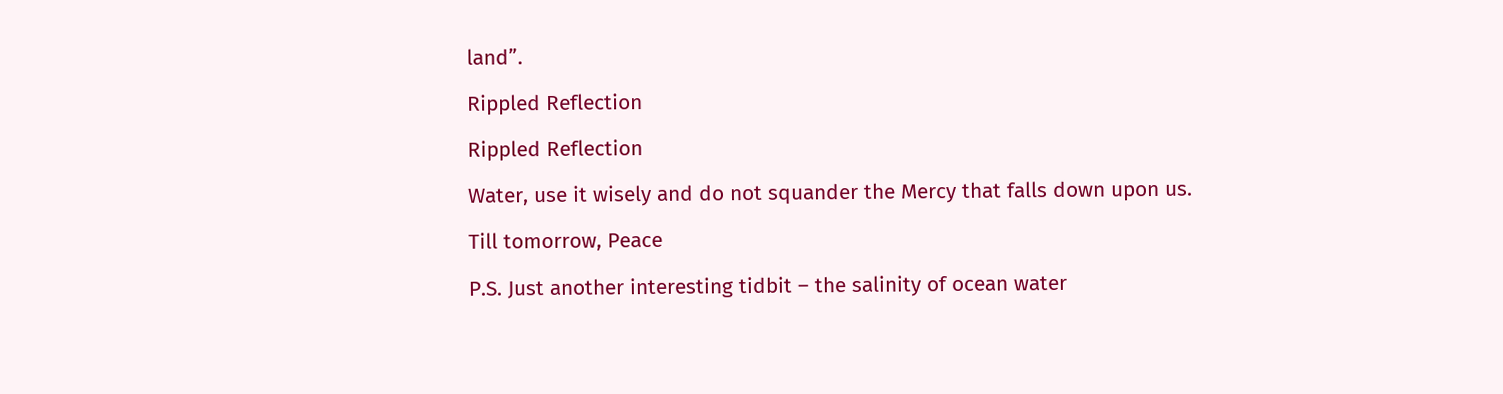land”.

Rippled Reflection

Rippled Reflection

Water, use it wisely and do not squander the Mercy that falls down upon us.

Till tomorrow, Peace

P.S. Just another interesting tidbit – the salinity of ocean water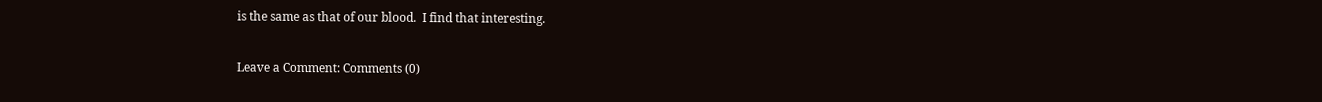is the same as that of our blood.  I find that interesting.

Leave a Comment: Comments (0)